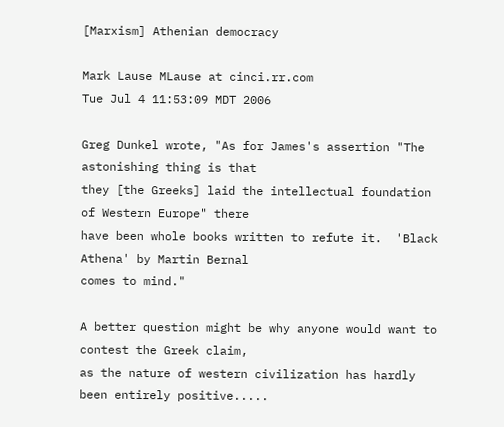[Marxism] Athenian democracy

Mark Lause MLause at cinci.rr.com
Tue Jul 4 11:53:09 MDT 2006

Greg Dunkel wrote, "As for James's assertion "The astonishing thing is that
they [the Greeks] laid the intellectual foundation of Western Europe" there
have been whole books written to refute it.  'Black Athena' by Martin Bernal
comes to mind."

A better question might be why anyone would want to contest the Greek claim,
as the nature of western civilization has hardly been entirely positive.....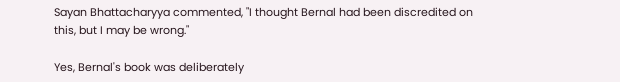Sayan Bhattacharyya commented, "I thought Bernal had been discredited on
this, but I may be wrong."

Yes, Bernal's book was deliberately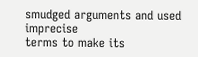smudged arguments and used imprecise
terms to make its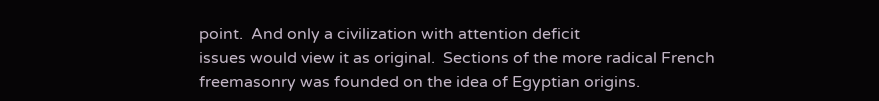point.  And only a civilization with attention deficit
issues would view it as original.  Sections of the more radical French
freemasonry was founded on the idea of Egyptian origins.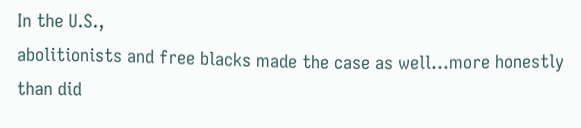In the U.S.,
abolitionists and free blacks made the case as well...more honestly than did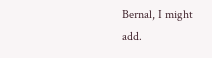Bernal, I might add.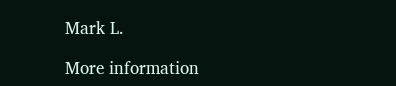Mark L.

More information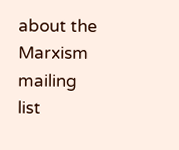about the Marxism mailing list